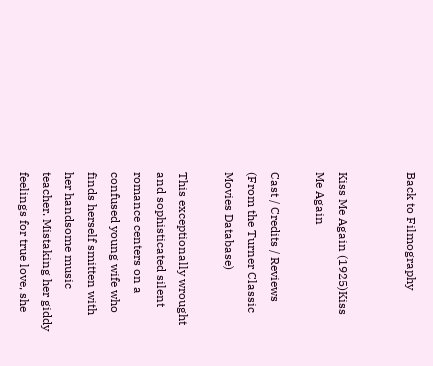Back to Filmography


Kiss Me Again (1925)Kiss Me Again

Cast / Credits / Reviews (From the Turner Classic Movies Database)

This exceptionally wrought and sophisticated silent romance centers on a confused young wife who finds herself smitten with her handsome music teacher. Mistaking her giddy feelings for true love, she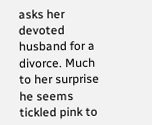asks her devoted husband for a divorce. Much to her surprise he seems tickled pink to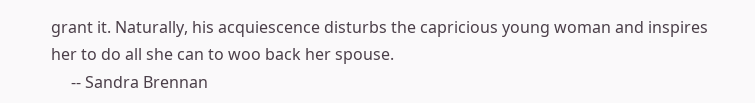grant it. Naturally, his acquiescence disturbs the capricious young woman and inspires her to do all she can to woo back her spouse.
     -- Sandra Brennan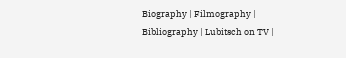Biography | Filmography | Bibliography | Lubitsch on TV |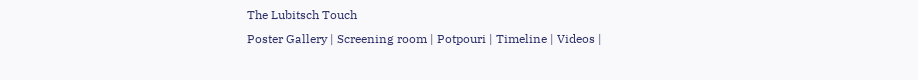The Lubitsch Touch
Poster Gallery | Screening room | Potpouri | Timeline | Videos |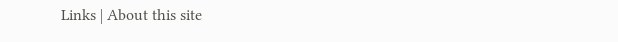Links | About this site